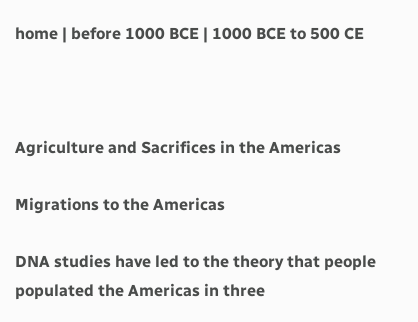home | before 1000 BCE | 1000 BCE to 500 CE



Agriculture and Sacrifices in the Americas

Migrations to the Americas

DNA studies have led to the theory that people populated the Americas in three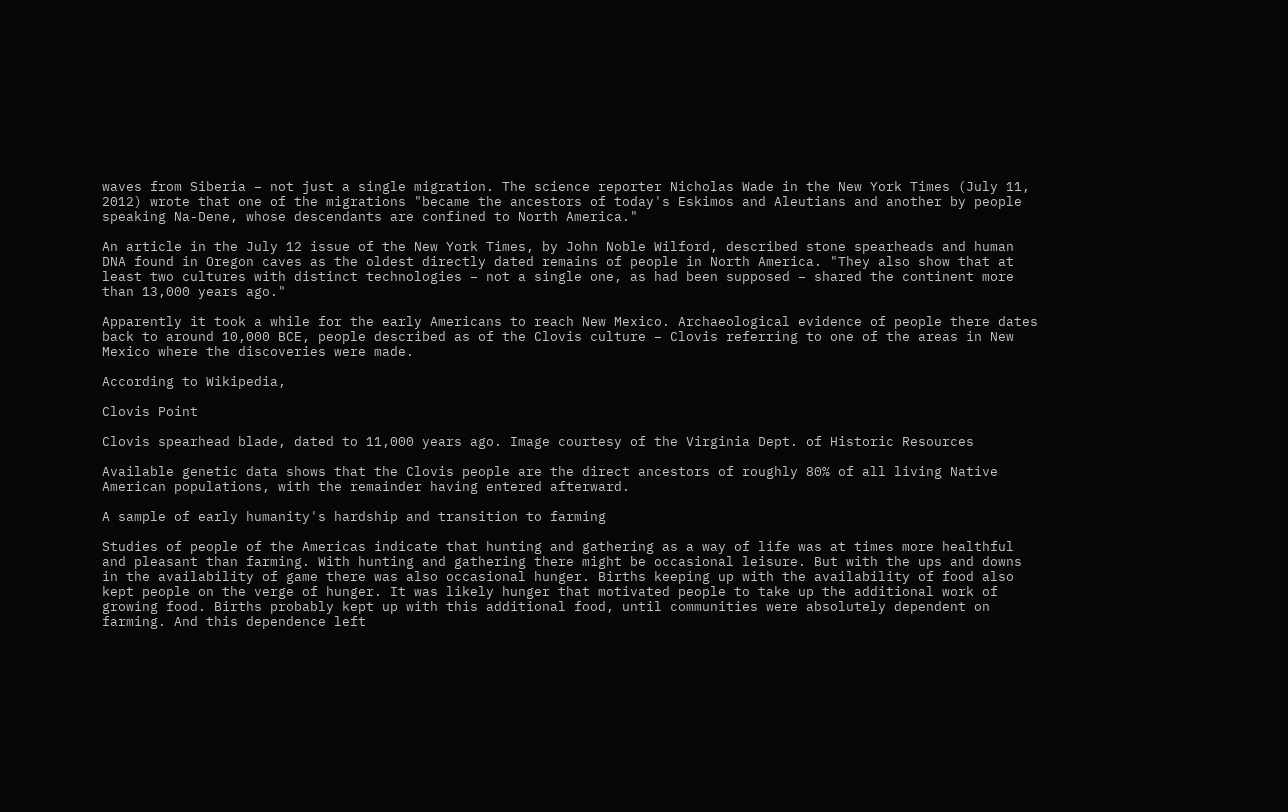waves from Siberia – not just a single migration. The science reporter Nicholas Wade in the New York Times (July 11, 2012) wrote that one of the migrations "became the ancestors of today's Eskimos and Aleutians and another by people speaking Na-Dene, whose descendants are confined to North America."

An article in the July 12 issue of the New York Times, by John Noble Wilford, described stone spearheads and human DNA found in Oregon caves as the oldest directly dated remains of people in North America. "They also show that at least two cultures with distinct technologies – not a single one, as had been supposed – shared the continent more than 13,000 years ago."

Apparently it took a while for the early Americans to reach New Mexico. Archaeological evidence of people there dates back to around 10,000 BCE, people described as of the Clovis culture – Clovis referring to one of the areas in New Mexico where the discoveries were made.

According to Wikipedia,

Clovis Point

Clovis spearhead blade, dated to 11,000 years ago. Image courtesy of the Virginia Dept. of Historic Resources

Available genetic data shows that the Clovis people are the direct ancestors of roughly 80% of all living Native American populations, with the remainder having entered afterward.

A sample of early humanity's hardship and transition to farming

Studies of people of the Americas indicate that hunting and gathering as a way of life was at times more healthful and pleasant than farming. With hunting and gathering there might be occasional leisure. But with the ups and downs in the availability of game there was also occasional hunger. Births keeping up with the availability of food also kept people on the verge of hunger. It was likely hunger that motivated people to take up the additional work of growing food. Births probably kept up with this additional food, until communities were absolutely dependent on farming. And this dependence left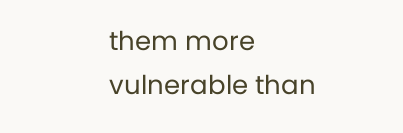them more vulnerable than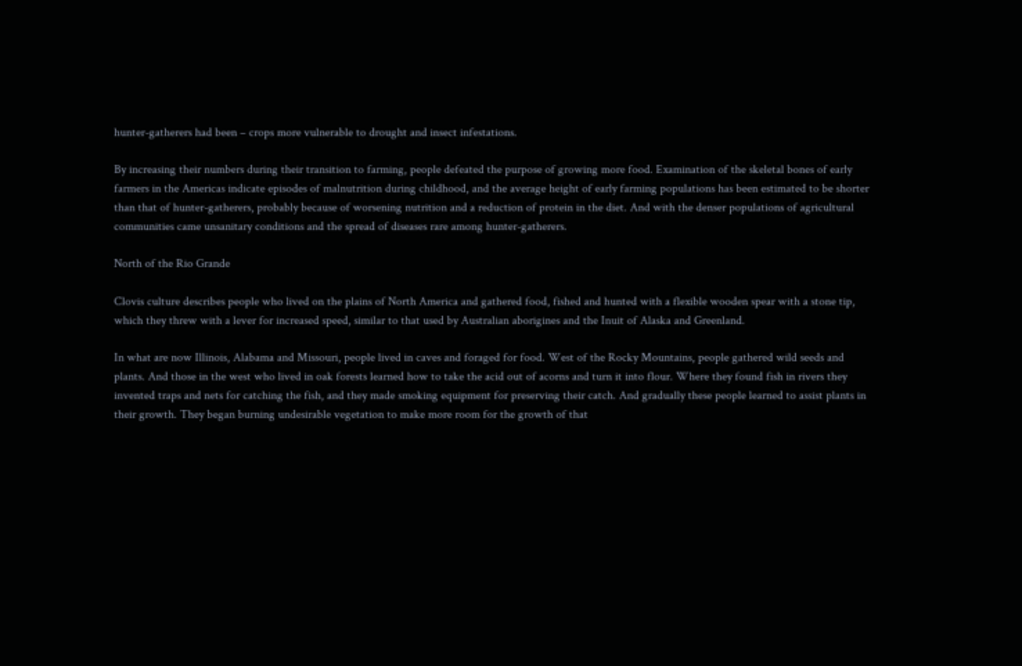hunter-gatherers had been – crops more vulnerable to drought and insect infestations.

By increasing their numbers during their transition to farming, people defeated the purpose of growing more food. Examination of the skeletal bones of early farmers in the Americas indicate episodes of malnutrition during childhood, and the average height of early farming populations has been estimated to be shorter than that of hunter-gatherers, probably because of worsening nutrition and a reduction of protein in the diet. And with the denser populations of agricultural communities came unsanitary conditions and the spread of diseases rare among hunter-gatherers.

North of the Rio Grande

Clovis culture describes people who lived on the plains of North America and gathered food, fished and hunted with a flexible wooden spear with a stone tip, which they threw with a lever for increased speed, similar to that used by Australian aborigines and the Inuit of Alaska and Greenland.

In what are now Illinois, Alabama and Missouri, people lived in caves and foraged for food. West of the Rocky Mountains, people gathered wild seeds and plants. And those in the west who lived in oak forests learned how to take the acid out of acorns and turn it into flour. Where they found fish in rivers they invented traps and nets for catching the fish, and they made smoking equipment for preserving their catch. And gradually these people learned to assist plants in their growth. They began burning undesirable vegetation to make more room for the growth of that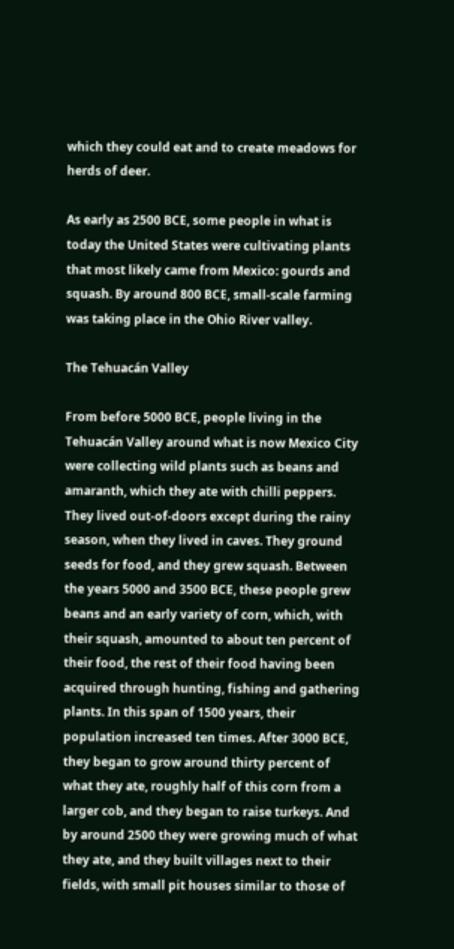which they could eat and to create meadows for herds of deer.

As early as 2500 BCE, some people in what is today the United States were cultivating plants that most likely came from Mexico: gourds and squash. By around 800 BCE, small-scale farming was taking place in the Ohio River valley.

The Tehuacán Valley

From before 5000 BCE, people living in the Tehuacán Valley around what is now Mexico City were collecting wild plants such as beans and amaranth, which they ate with chilli peppers. They lived out-of-doors except during the rainy season, when they lived in caves. They ground seeds for food, and they grew squash. Between the years 5000 and 3500 BCE, these people grew beans and an early variety of corn, which, with their squash, amounted to about ten percent of their food, the rest of their food having been acquired through hunting, fishing and gathering plants. In this span of 1500 years, their population increased ten times. After 3000 BCE, they began to grow around thirty percent of what they ate, roughly half of this corn from a larger cob, and they began to raise turkeys. And by around 2500 they were growing much of what they ate, and they built villages next to their fields, with small pit houses similar to those of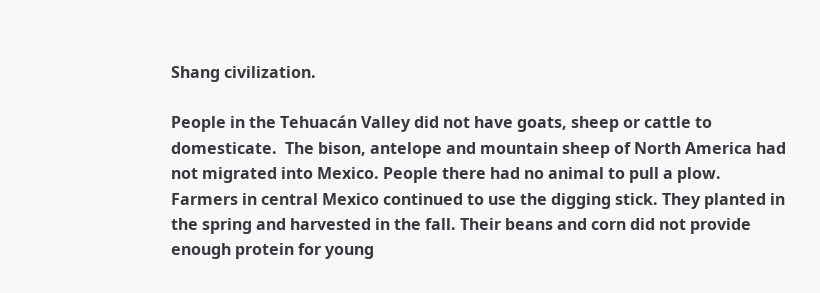Shang civilization.

People in the Tehuacán Valley did not have goats, sheep or cattle to domesticate.  The bison, antelope and mountain sheep of North America had not migrated into Mexico. People there had no animal to pull a plow.  Farmers in central Mexico continued to use the digging stick. They planted in the spring and harvested in the fall. Their beans and corn did not provide enough protein for young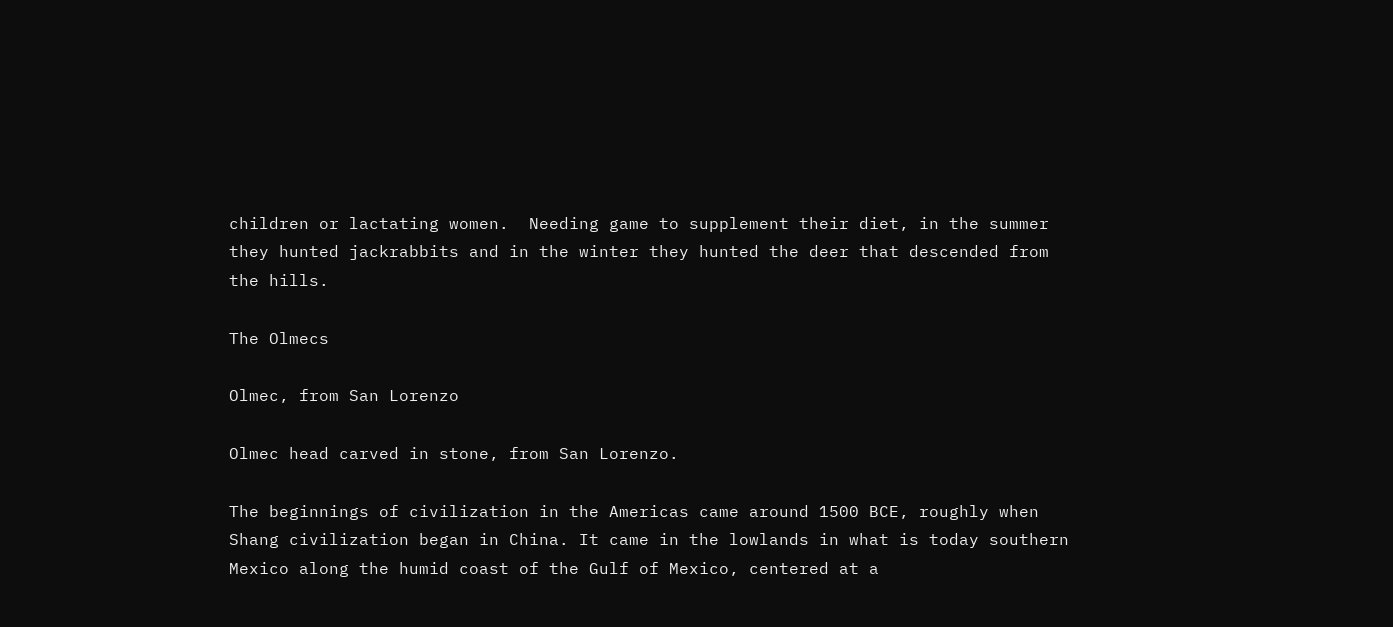children or lactating women.  Needing game to supplement their diet, in the summer they hunted jackrabbits and in the winter they hunted the deer that descended from the hills.

The Olmecs

Olmec, from San Lorenzo

Olmec head carved in stone, from San Lorenzo.

The beginnings of civilization in the Americas came around 1500 BCE, roughly when Shang civilization began in China. It came in the lowlands in what is today southern Mexico along the humid coast of the Gulf of Mexico, centered at a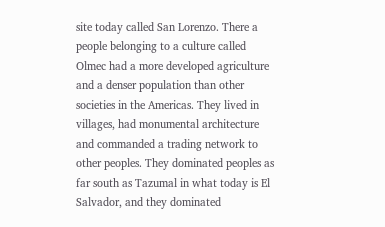site today called San Lorenzo. There a people belonging to a culture called Olmec had a more developed agriculture and a denser population than other societies in the Americas. They lived in villages, had monumental architecture and commanded a trading network to other peoples. They dominated peoples as far south as Tazumal in what today is El Salvador, and they dominated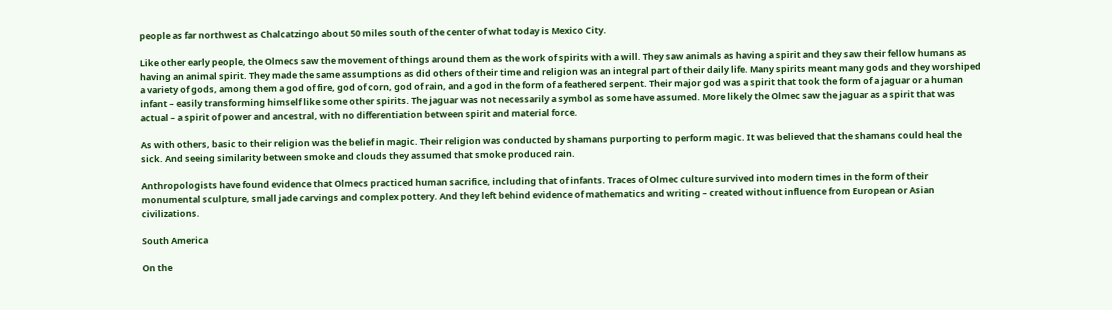people as far northwest as Chalcatzingo about 50 miles south of the center of what today is Mexico City.

Like other early people, the Olmecs saw the movement of things around them as the work of spirits with a will. They saw animals as having a spirit and they saw their fellow humans as having an animal spirit. They made the same assumptions as did others of their time and religion was an integral part of their daily life. Many spirits meant many gods and they worshiped a variety of gods, among them a god of fire, god of corn, god of rain, and a god in the form of a feathered serpent. Their major god was a spirit that took the form of a jaguar or a human infant – easily transforming himself like some other spirits. The jaguar was not necessarily a symbol as some have assumed. More likely the Olmec saw the jaguar as a spirit that was actual – a spirit of power and ancestral, with no differentiation between spirit and material force.

As with others, basic to their religion was the belief in magic. Their religion was conducted by shamans purporting to perform magic. It was believed that the shamans could heal the sick. And seeing similarity between smoke and clouds they assumed that smoke produced rain.

Anthropologists have found evidence that Olmecs practiced human sacrifice, including that of infants. Traces of Olmec culture survived into modern times in the form of their monumental sculpture, small jade carvings and complex pottery. And they left behind evidence of mathematics and writing – created without influence from European or Asian civilizations.

South America

On the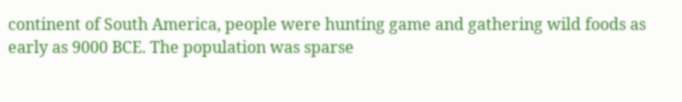continent of South America, people were hunting game and gathering wild foods as early as 9000 BCE. The population was sparse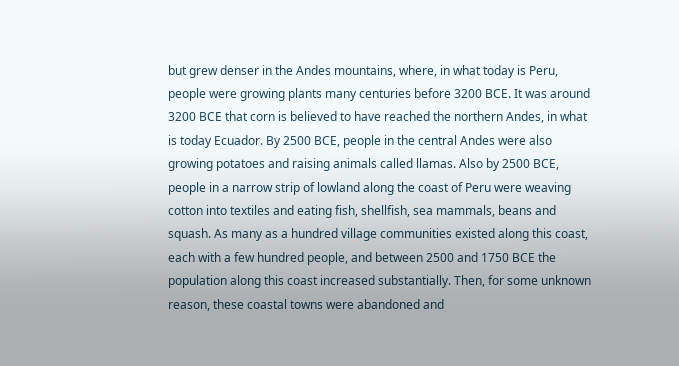but grew denser in the Andes mountains, where, in what today is Peru, people were growing plants many centuries before 3200 BCE. It was around 3200 BCE that corn is believed to have reached the northern Andes, in what is today Ecuador. By 2500 BCE, people in the central Andes were also growing potatoes and raising animals called llamas. Also by 2500 BCE, people in a narrow strip of lowland along the coast of Peru were weaving cotton into textiles and eating fish, shellfish, sea mammals, beans and squash. As many as a hundred village communities existed along this coast, each with a few hundred people, and between 2500 and 1750 BCE the population along this coast increased substantially. Then, for some unknown reason, these coastal towns were abandoned and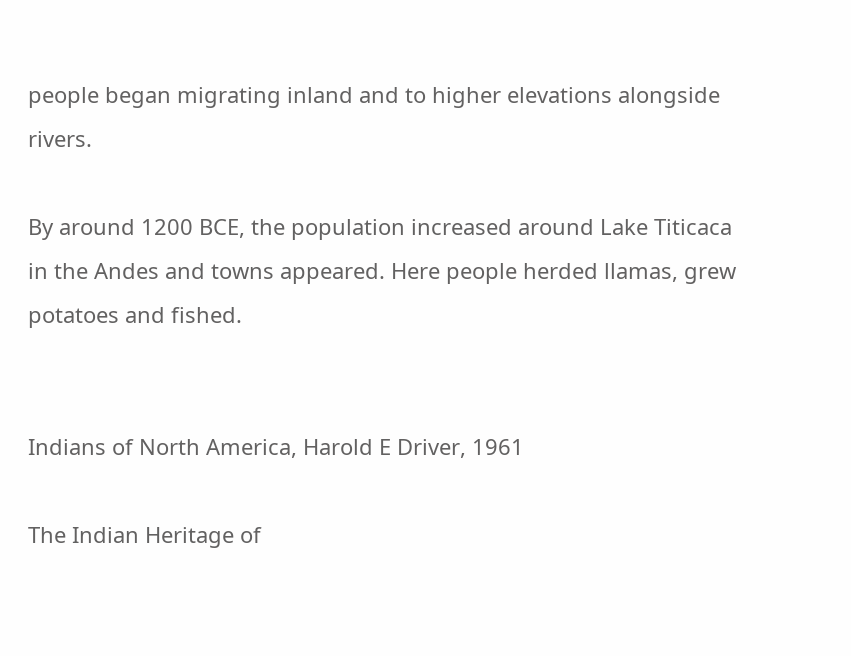people began migrating inland and to higher elevations alongside rivers.

By around 1200 BCE, the population increased around Lake Titicaca in the Andes and towns appeared. Here people herded llamas, grew potatoes and fished.


Indians of North America, Harold E Driver, 1961

The Indian Heritage of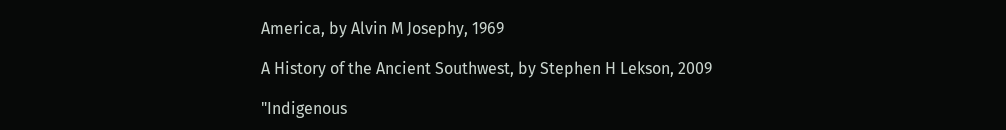America, by Alvin M Josephy, 1969

A History of the Ancient Southwest, by Stephen H Lekson, 2009

"Indigenous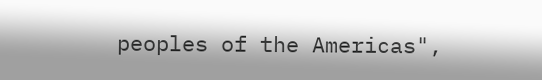peoples of the Americas",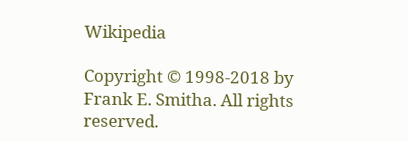Wikipedia

Copyright © 1998-2018 by Frank E. Smitha. All rights reserved.